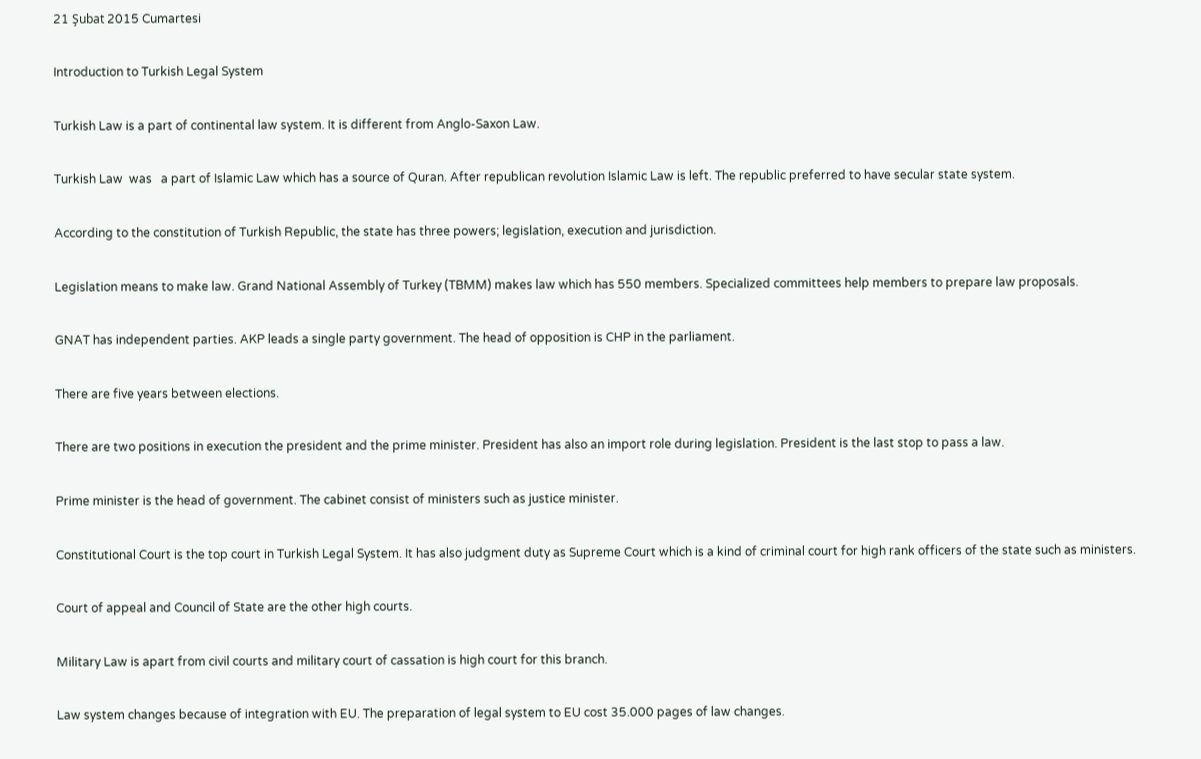21 Şubat 2015 Cumartesi

Introduction to Turkish Legal System

Turkish Law is a part of continental law system. It is different from Anglo-Saxon Law.

Turkish Law  was   a part of Islamic Law which has a source of Quran. After republican revolution Islamic Law is left. The republic preferred to have secular state system.

According to the constitution of Turkish Republic, the state has three powers; legislation, execution and jurisdiction.

Legislation means to make law. Grand National Assembly of Turkey (TBMM) makes law which has 550 members. Specialized committees help members to prepare law proposals.

GNAT has independent parties. AKP leads a single party government. The head of opposition is CHP in the parliament.

There are five years between elections.

There are two positions in execution the president and the prime minister. President has also an import role during legislation. President is the last stop to pass a law.

Prime minister is the head of government. The cabinet consist of ministers such as justice minister.

Constitutional Court is the top court in Turkish Legal System. It has also judgment duty as Supreme Court which is a kind of criminal court for high rank officers of the state such as ministers.

Court of appeal and Council of State are the other high courts.

Military Law is apart from civil courts and military court of cassation is high court for this branch.

Law system changes because of integration with EU. The preparation of legal system to EU cost 35.000 pages of law changes.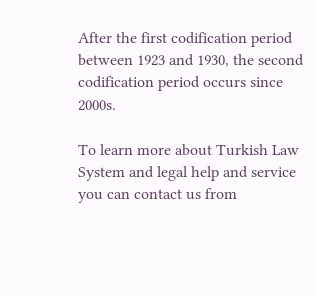After the first codification period between 1923 and 1930, the second codification period occurs since 2000s.

To learn more about Turkish Law System and legal help and service you can contact us from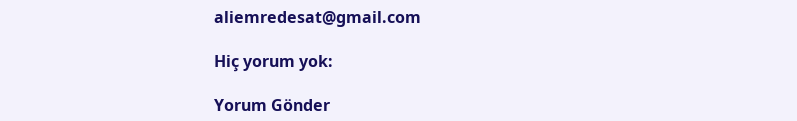aliemredesat@gmail.com

Hiç yorum yok:

Yorum Gönder